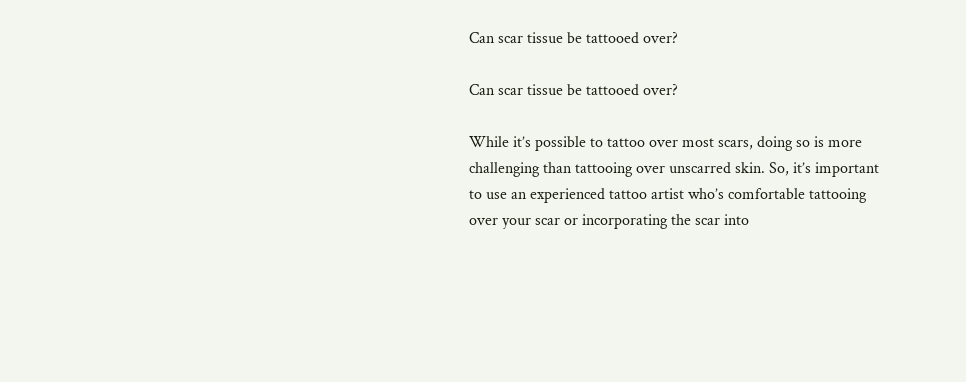Can scar tissue be tattooed over?

Can scar tissue be tattooed over?

While it’s possible to tattoo over most scars, doing so is more challenging than tattooing over unscarred skin. So, it’s important to use an experienced tattoo artist who’s comfortable tattooing over your scar or incorporating the scar into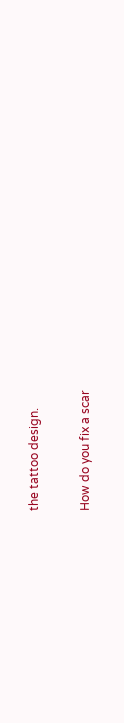the tattoo design.

How do you fix a scar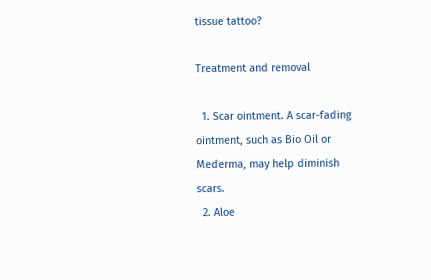tissue tattoo?

Treatment and removal

  1. Scar ointment. A scar-fading ointment, such as Bio Oil or Mederma, may help diminish scars.
  2. Aloe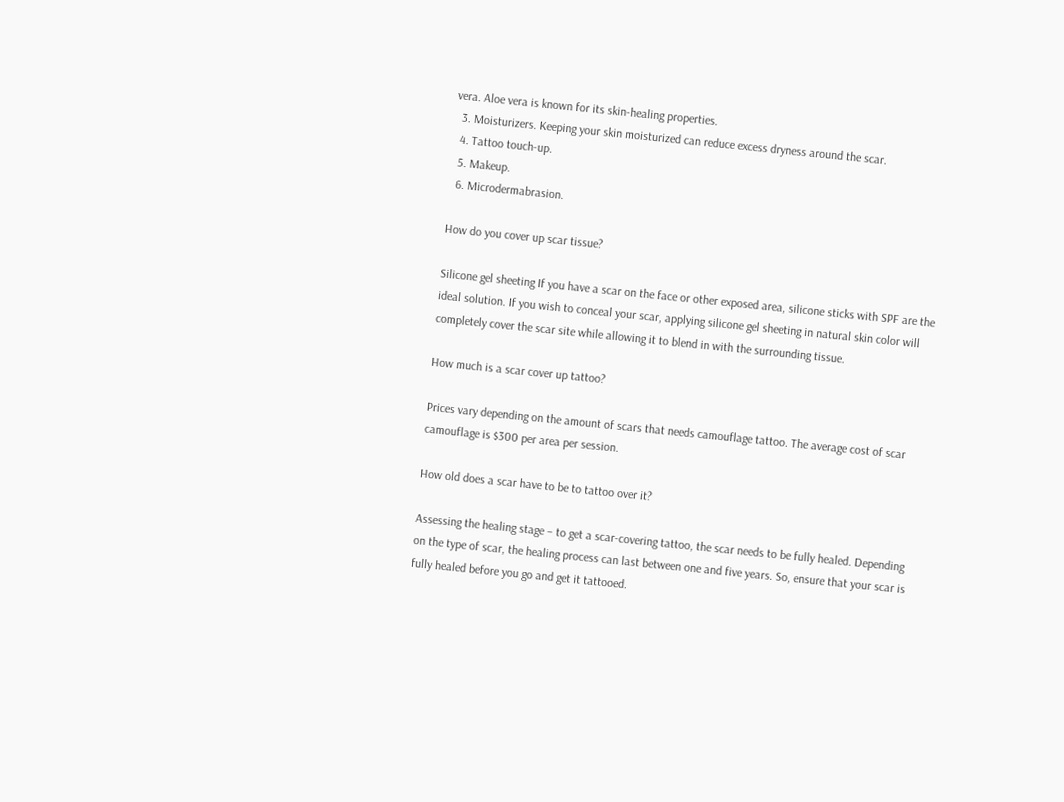vera. Aloe vera is known for its skin-healing properties.
  3. Moisturizers. Keeping your skin moisturized can reduce excess dryness around the scar.
  4. Tattoo touch-up.
  5. Makeup.
  6. Microdermabrasion.

How do you cover up scar tissue?

Silicone gel sheeting If you have a scar on the face or other exposed area, silicone sticks with SPF are the ideal solution. If you wish to conceal your scar, applying silicone gel sheeting in natural skin color will completely cover the scar site while allowing it to blend in with the surrounding tissue.

How much is a scar cover up tattoo?

Prices vary depending on the amount of scars that needs camouflage tattoo. The average cost of scar camouflage is $300 per area per session.

How old does a scar have to be to tattoo over it?

Assessing the healing stage – to get a scar-covering tattoo, the scar needs to be fully healed. Depending on the type of scar, the healing process can last between one and five years. So, ensure that your scar is fully healed before you go and get it tattooed.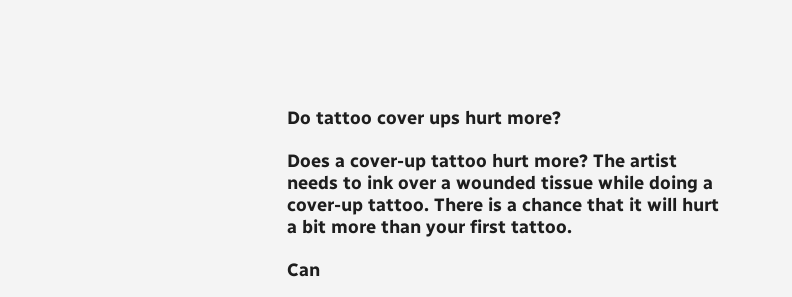Do tattoo cover ups hurt more?

Does a cover-up tattoo hurt more? The artist needs to ink over a wounded tissue while doing a cover-up tattoo. There is a chance that it will hurt a bit more than your first tattoo.

Can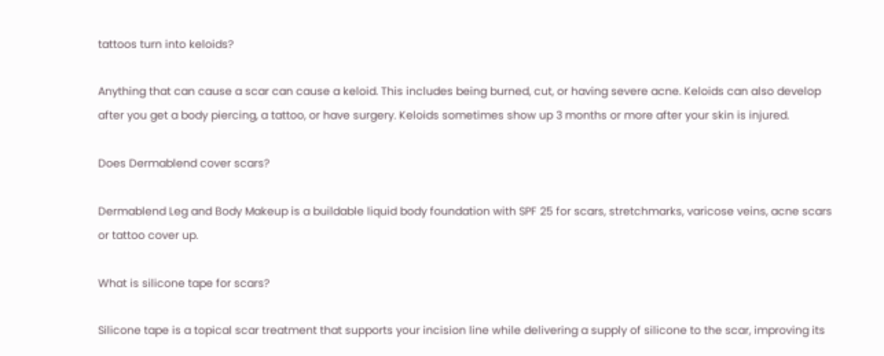tattoos turn into keloids?

Anything that can cause a scar can cause a keloid. This includes being burned, cut, or having severe acne. Keloids can also develop after you get a body piercing, a tattoo, or have surgery. Keloids sometimes show up 3 months or more after your skin is injured.

Does Dermablend cover scars?

Dermablend Leg and Body Makeup is a buildable liquid body foundation with SPF 25 for scars, stretchmarks, varicose veins, acne scars or tattoo cover up.

What is silicone tape for scars?

Silicone tape is a topical scar treatment that supports your incision line while delivering a supply of silicone to the scar, improving its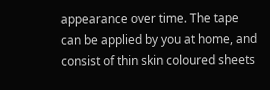appearance over time. The tape can be applied by you at home, and consist of thin skin coloured sheets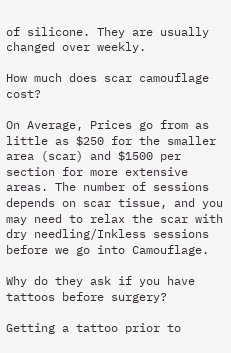of silicone. They are usually changed over weekly.

How much does scar camouflage cost?

On Average, Prices go from as little as $250 for the smaller area (scar) and $1500 per section for more extensive areas. The number of sessions depends on scar tissue, and you may need to relax the scar with dry needling/Inkless sessions before we go into Camouflage.

Why do they ask if you have tattoos before surgery?

Getting a tattoo prior to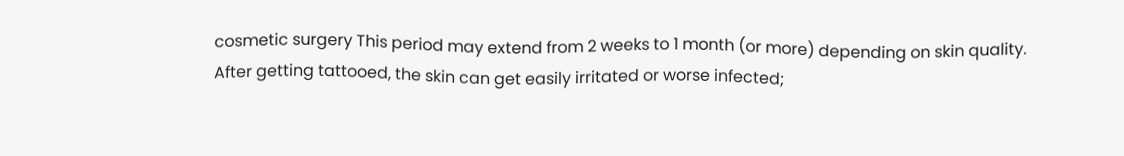cosmetic surgery This period may extend from 2 weeks to 1 month (or more) depending on skin quality. After getting tattooed, the skin can get easily irritated or worse infected;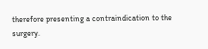therefore presenting a contraindication to the surgery.